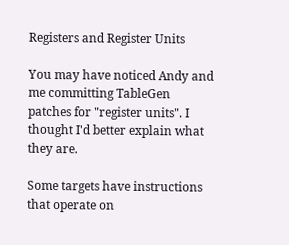Registers and Register Units

You may have noticed Andy and me committing TableGen patches for "register units". I thought I'd better explain what they are.

Some targets have instructions that operate on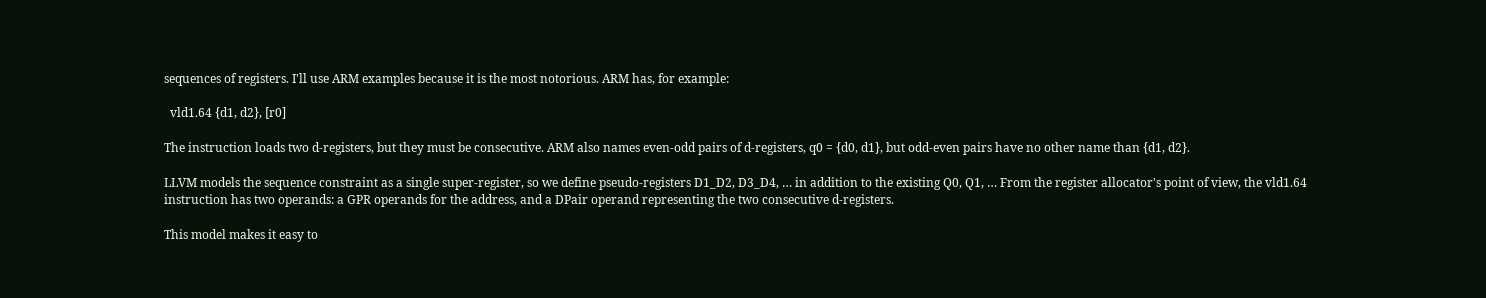sequences of registers. I'll use ARM examples because it is the most notorious. ARM has, for example:

  vld1.64 {d1, d2}, [r0]

The instruction loads two d-registers, but they must be consecutive. ARM also names even-odd pairs of d-registers, q0 = {d0, d1}, but odd-even pairs have no other name than {d1, d2}.

LLVM models the sequence constraint as a single super-register, so we define pseudo-registers D1_D2, D3_D4, … in addition to the existing Q0, Q1, … From the register allocator's point of view, the vld1.64 instruction has two operands: a GPR operands for the address, and a DPair operand representing the two consecutive d-registers.

This model makes it easy to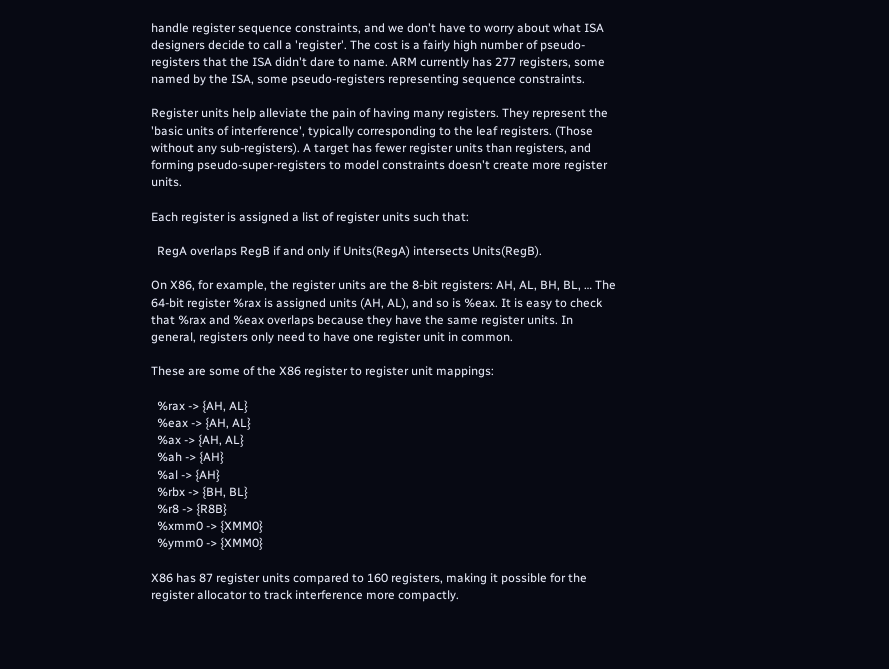handle register sequence constraints, and we don't have to worry about what ISA designers decide to call a 'register'. The cost is a fairly high number of pseudo-registers that the ISA didn't dare to name. ARM currently has 277 registers, some named by the ISA, some pseudo-registers representing sequence constraints.

Register units help alleviate the pain of having many registers. They represent the 'basic units of interference', typically corresponding to the leaf registers. (Those without any sub-registers). A target has fewer register units than registers, and forming pseudo-super-registers to model constraints doesn't create more register units.

Each register is assigned a list of register units such that:

  RegA overlaps RegB if and only if Units(RegA) intersects Units(RegB).

On X86, for example, the register units are the 8-bit registers: AH, AL, BH, BL, … The 64-bit register %rax is assigned units (AH, AL), and so is %eax. It is easy to check that %rax and %eax overlaps because they have the same register units. In general, registers only need to have one register unit in common.

These are some of the X86 register to register unit mappings:

  %rax -> {AH, AL}
  %eax -> {AH, AL}
  %ax -> {AH, AL}
  %ah -> {AH}
  %al -> {AH}
  %rbx -> {BH, BL}
  %r8 -> {R8B}
  %xmm0 -> {XMM0}
  %ymm0 -> {XMM0}

X86 has 87 register units compared to 160 registers, making it possible for the register allocator to track interference more compactly.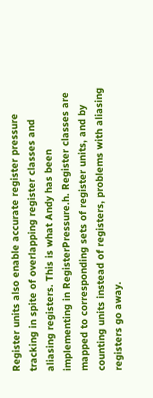Register units also enable accurate register pressure tracking in spite of overlapping register classes and aliasing registers. This is what Andy has been implementing in RegisterPressure.h. Register classes are mapped to corresponding sets of register units, and by counting units instead of registers, problems with aliasing registers go away.